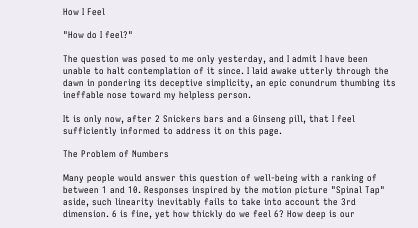How I Feel

"How do I feel?"

The question was posed to me only yesterday, and I admit I have been unable to halt contemplation of it since. I laid awake utterly through the dawn in pondering its deceptive simplicity, an epic conundrum thumbing its ineffable nose toward my helpless person.

It is only now, after 2 Snickers bars and a Ginseng pill, that I feel sufficiently informed to address it on this page.

The Problem of Numbers

Many people would answer this question of well-being with a ranking of between 1 and 10. Responses inspired by the motion picture "Spinal Tap" aside, such linearity inevitably fails to take into account the 3rd dimension. 6 is fine, yet how thickly do we feel 6? How deep is our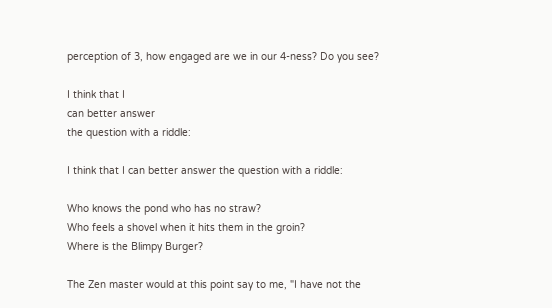perception of 3, how engaged are we in our 4-ness? Do you see?

I think that I
can better answer
the question with a riddle:

I think that I can better answer the question with a riddle:

Who knows the pond who has no straw?
Who feels a shovel when it hits them in the groin?
Where is the Blimpy Burger?

The Zen master would at this point say to me, "I have not the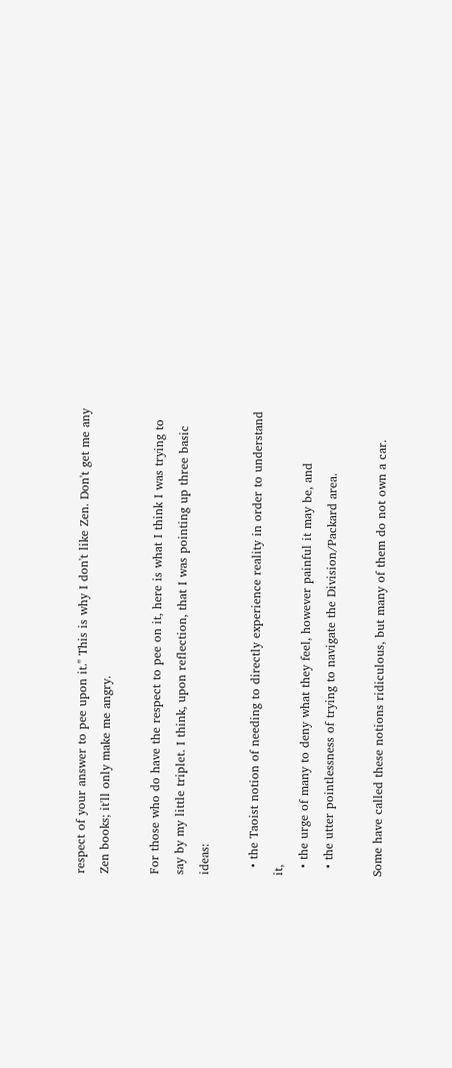respect of your answer to pee upon it." This is why I don't like Zen. Don't get me any Zen books; it'll only make me angry.

For those who do have the respect to pee on it, here is what I think I was trying to say by my little triplet. I think, upon reflection, that I was pointing up three basic ideas:

  • the Taoist notion of needing to directly experience reality in order to understand it,
  • the urge of many to deny what they feel, however painful it may be, and
  • the utter pointlessness of trying to navigate the Division/Packard area.

Some have called these notions ridiculous, but many of them do not own a car.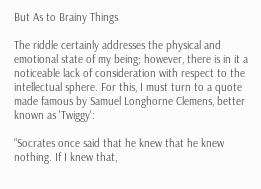But As to Brainy Things

The riddle certainly addresses the physical and emotional state of my being; however, there is in it a noticeable lack of consideration with respect to the intellectual sphere. For this, I must turn to a quote made famous by Samuel Longhorne Clemens, better known as 'Twiggy':

"Socrates once said that he knew that he knew nothing. If I knew that,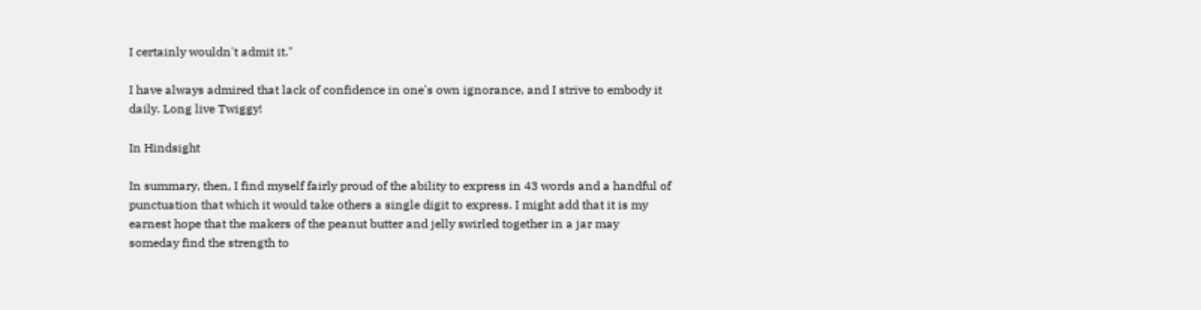I certainly wouldn't admit it."

I have always admired that lack of confidence in one's own ignorance, and I strive to embody it daily. Long live Twiggy!

In Hindsight

In summary, then, I find myself fairly proud of the ability to express in 43 words and a handful of punctuation that which it would take others a single digit to express. I might add that it is my earnest hope that the makers of the peanut butter and jelly swirled together in a jar may someday find the strength to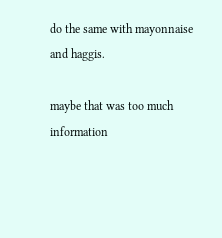do the same with mayonnaise and haggis.

maybe that was too much information